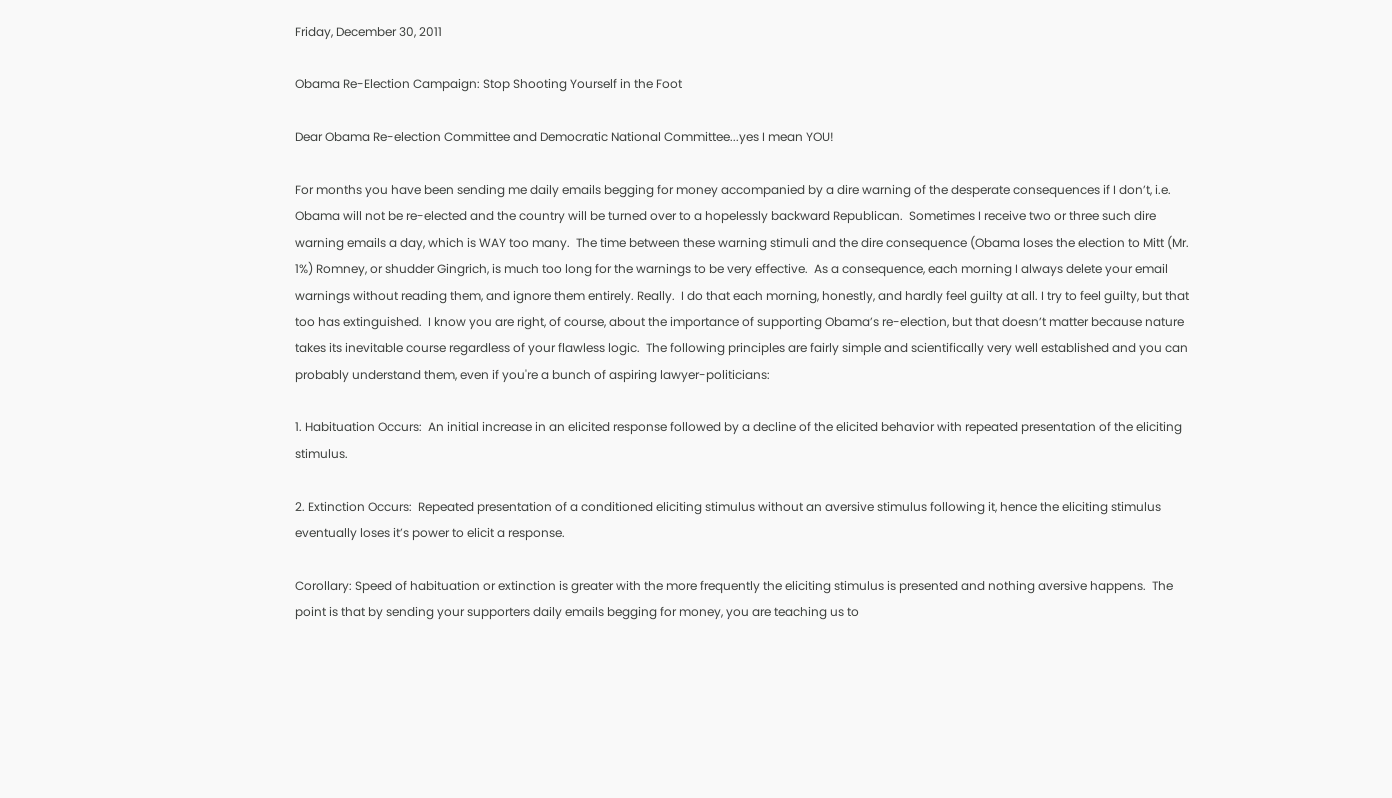Friday, December 30, 2011

Obama Re-Election Campaign: Stop Shooting Yourself in the Foot

Dear Obama Re-election Committee and Democratic National Committee...yes I mean YOU!

For months you have been sending me daily emails begging for money accompanied by a dire warning of the desperate consequences if I don’t, i.e. Obama will not be re-elected and the country will be turned over to a hopelessly backward Republican.  Sometimes I receive two or three such dire warning emails a day, which is WAY too many.  The time between these warning stimuli and the dire consequence (Obama loses the election to Mitt (Mr. 1%) Romney, or shudder Gingrich, is much too long for the warnings to be very effective.  As a consequence, each morning I always delete your email warnings without reading them, and ignore them entirely. Really.  I do that each morning, honestly, and hardly feel guilty at all. I try to feel guilty, but that too has extinguished.  I know you are right, of course, about the importance of supporting Obama’s re-election, but that doesn’t matter because nature takes its inevitable course regardless of your flawless logic.  The following principles are fairly simple and scientifically very well established and you can probably understand them, even if you're a bunch of aspiring lawyer-politicians:

1. Habituation Occurs:  An initial increase in an elicited response followed by a decline of the elicited behavior with repeated presentation of the eliciting stimulus.

2. Extinction Occurs:  Repeated presentation of a conditioned eliciting stimulus without an aversive stimulus following it, hence the eliciting stimulus eventually loses it’s power to elicit a response.

Corollary: Speed of habituation or extinction is greater with the more frequently the eliciting stimulus is presented and nothing aversive happens.  The point is that by sending your supporters daily emails begging for money, you are teaching us to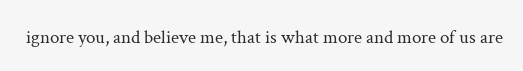ignore you, and believe me, that is what more and more of us are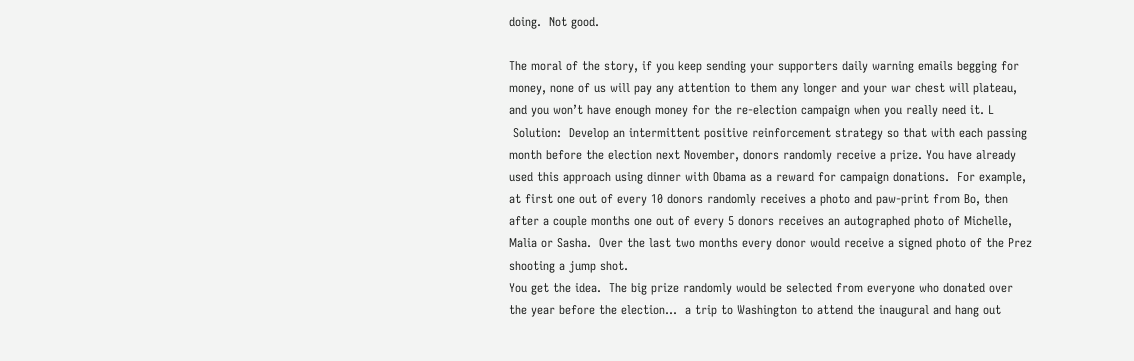doing.  Not good.

The moral of the story, if you keep sending your supporters daily warning emails begging for money, none of us will pay any attention to them any longer and your war chest will plateau, and you won’t have enough money for the re-election campaign when you really need it. L
 Solution:  Develop an intermittent positive reinforcement strategy so that with each passing month before the election next November, donors randomly receive a prize. You have already used this approach using dinner with Obama as a reward for campaign donations.  For example, at first one out of every 10 donors randomly receives a photo and paw-print from Bo, then after a couple months one out of every 5 donors receives an autographed photo of Michelle, Malia or Sasha.  Over the last two months every donor would receive a signed photo of the Prez shooting a jump shot.
You get the idea.  The big prize randomly would be selected from everyone who donated over the year before the election...  a trip to Washington to attend the inaugural and hang out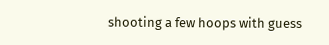shooting a few hoops with guess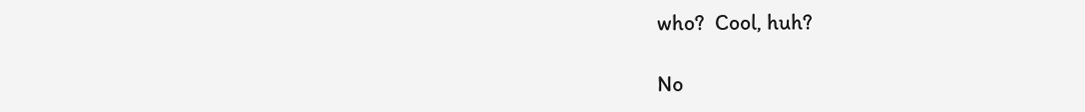who?  Cool, huh?

No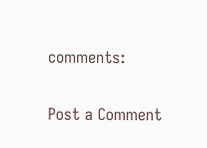comments:

Post a Comment